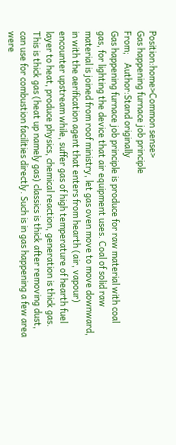Position:home>Common sense>
Gas happening furnace job principle
From;    Author:Stand originally
Gas happening furnace job principle is produce for raw material with coal gas, for lighting the device that air equipment uses. Coal of solid raw material is joined from roof ministry, let gas oven move to move downward, in with the aerification agent that enters from hearth (air, vapour) encounter upstream while, suffer gas of high temperature of hearth fuel layer to heat, produce physics, chemical reaction, generation is thick gas. This is thick gas (heat up namely gas) classics is thick after removing dust, can use for combustion facilities directly. Such is in gas happening a few area were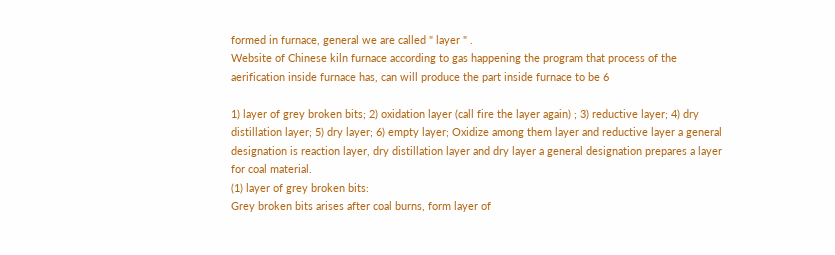formed in furnace, general we are called " layer " .
Website of Chinese kiln furnace according to gas happening the program that process of the aerification inside furnace has, can will produce the part inside furnace to be 6

1) layer of grey broken bits; 2) oxidation layer (call fire the layer again) ; 3) reductive layer; 4) dry distillation layer; 5) dry layer; 6) empty layer; Oxidize among them layer and reductive layer a general designation is reaction layer, dry distillation layer and dry layer a general designation prepares a layer for coal material.
(1) layer of grey broken bits:
Grey broken bits arises after coal burns, form layer of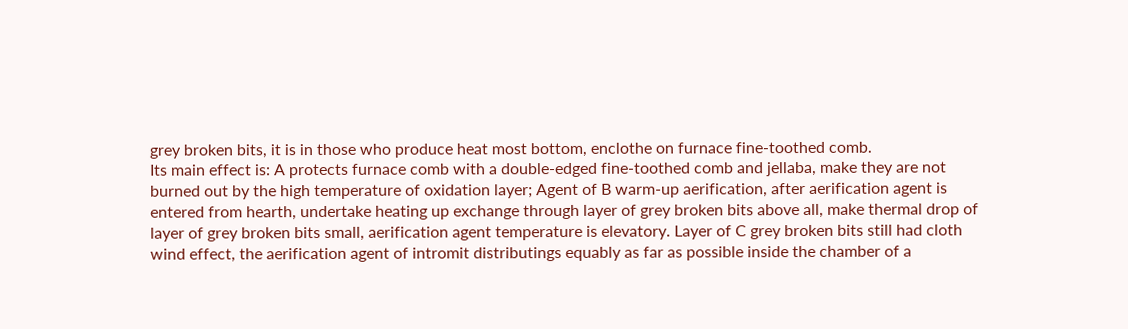grey broken bits, it is in those who produce heat most bottom, enclothe on furnace fine-toothed comb.
Its main effect is: A protects furnace comb with a double-edged fine-toothed comb and jellaba, make they are not burned out by the high temperature of oxidation layer; Agent of B warm-up aerification, after aerification agent is entered from hearth, undertake heating up exchange through layer of grey broken bits above all, make thermal drop of layer of grey broken bits small, aerification agent temperature is elevatory. Layer of C grey broken bits still had cloth wind effect, the aerification agent of intromit distributings equably as far as possible inside the chamber of a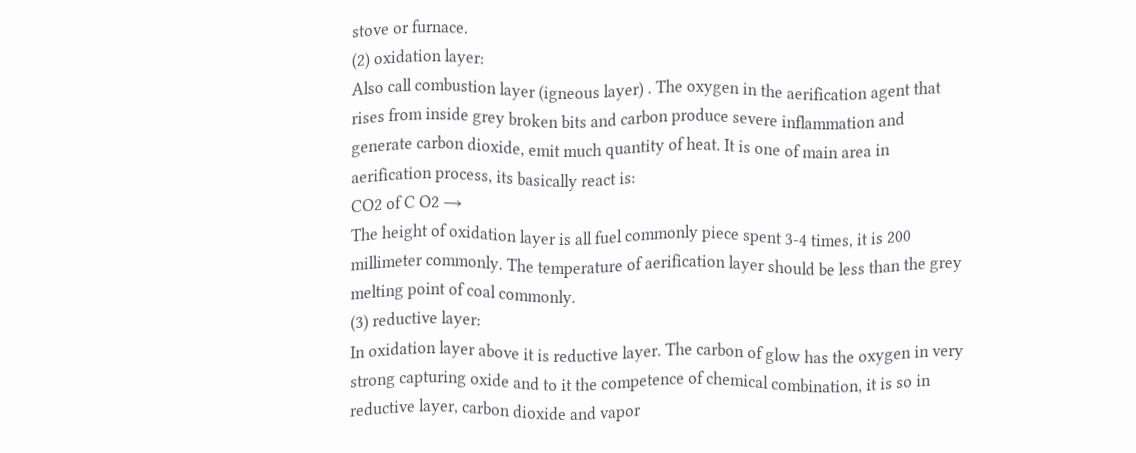stove or furnace.
(2) oxidation layer:
Also call combustion layer (igneous layer) . The oxygen in the aerification agent that rises from inside grey broken bits and carbon produce severe inflammation and generate carbon dioxide, emit much quantity of heat. It is one of main area in aerification process, its basically react is:
CO2 of C O2 →
The height of oxidation layer is all fuel commonly piece spent 3-4 times, it is 200 millimeter commonly. The temperature of aerification layer should be less than the grey melting point of coal commonly.
(3) reductive layer:
In oxidation layer above it is reductive layer. The carbon of glow has the oxygen in very strong capturing oxide and to it the competence of chemical combination, it is so in reductive layer, carbon dioxide and vapor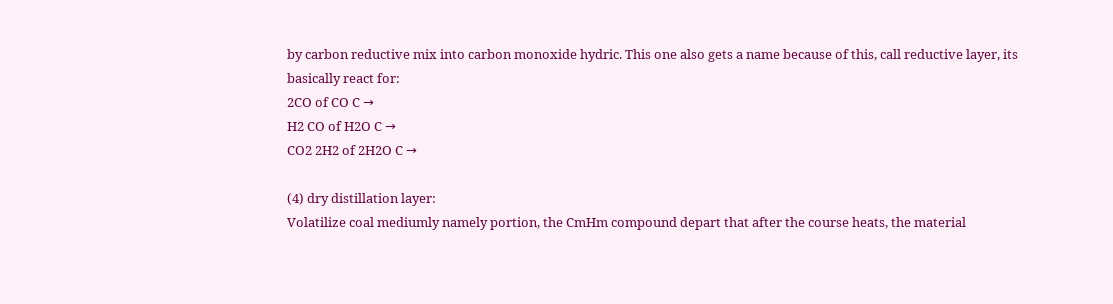by carbon reductive mix into carbon monoxide hydric. This one also gets a name because of this, call reductive layer, its basically react for:
2CO of CO C →
H2 CO of H2O C →
CO2 2H2 of 2H2O C →

(4) dry distillation layer:
Volatilize coal mediumly namely portion, the CmHm compound depart that after the course heats, the material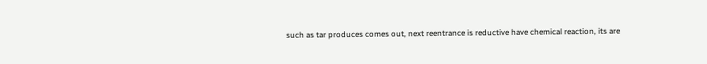such as tar produces comes out, next reentrance is reductive have chemical reaction, its are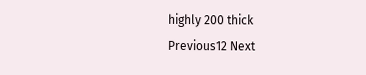highly 200 thick
Previous12 Next